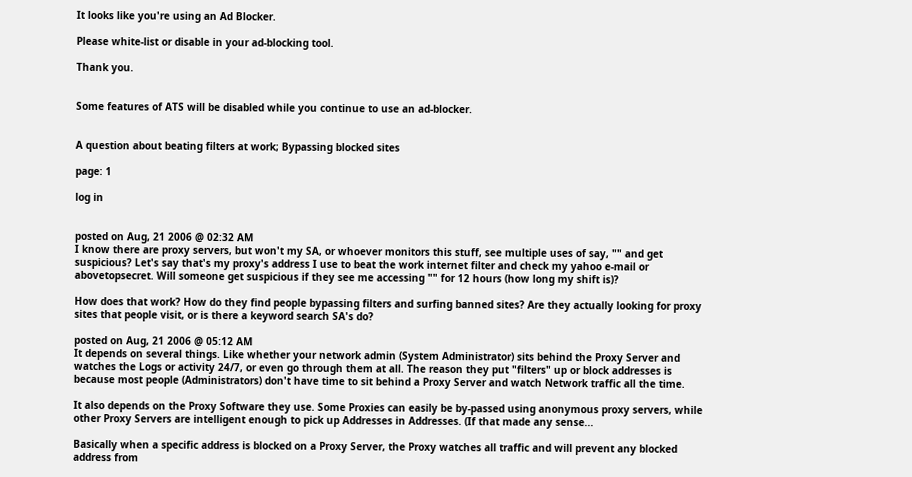It looks like you're using an Ad Blocker.

Please white-list or disable in your ad-blocking tool.

Thank you.


Some features of ATS will be disabled while you continue to use an ad-blocker.


A question about beating filters at work; Bypassing blocked sites

page: 1

log in


posted on Aug, 21 2006 @ 02:32 AM
I know there are proxy servers, but won't my SA, or whoever monitors this stuff, see multiple uses of say, "" and get suspicious? Let's say that's my proxy's address I use to beat the work internet filter and check my yahoo e-mail or abovetopsecret. Will someone get suspicious if they see me accessing "" for 12 hours (how long my shift is)?

How does that work? How do they find people bypassing filters and surfing banned sites? Are they actually looking for proxy sites that people visit, or is there a keyword search SA's do?

posted on Aug, 21 2006 @ 05:12 AM
It depends on several things. Like whether your network admin (System Administrator) sits behind the Proxy Server and watches the Logs or activity 24/7, or even go through them at all. The reason they put "filters" up or block addresses is because most people (Administrators) don't have time to sit behind a Proxy Server and watch Network traffic all the time.

It also depends on the Proxy Software they use. Some Proxies can easily be by-passed using anonymous proxy servers, while other Proxy Servers are intelligent enough to pick up Addresses in Addresses. (If that made any sense...

Basically when a specific address is blocked on a Proxy Server, the Proxy watches all traffic and will prevent any blocked address from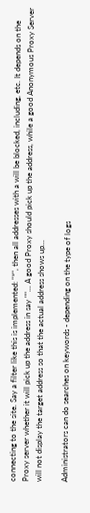connecting to the site. Say a filter like this is implemented: "*", then all addresses with a will be blocked, including, etc. It depends on the Proxy server whether it will pick up the address in say ""... A good Proxy should pick up the address, while a good Anonymous Proxy Server will not display the target address so that the actual address shows up...

Administrators can do searches on keywords - depending on the type of logs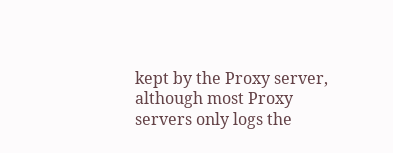kept by the Proxy server, although most Proxy servers only logs the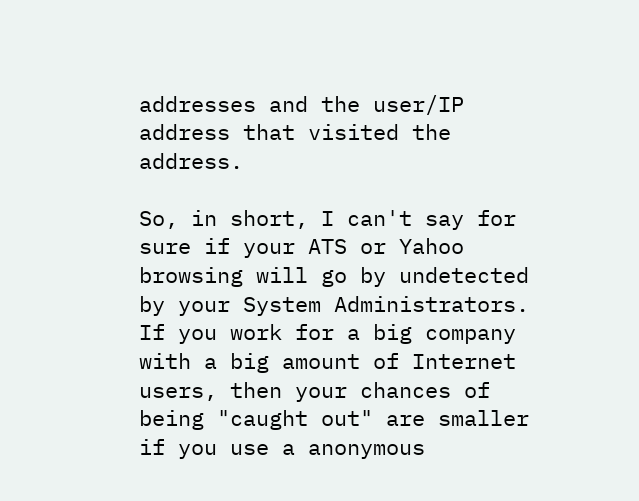addresses and the user/IP address that visited the address.

So, in short, I can't say for sure if your ATS or Yahoo browsing will go by undetected by your System Administrators. If you work for a big company with a big amount of Internet users, then your chances of being "caught out" are smaller if you use a anonymous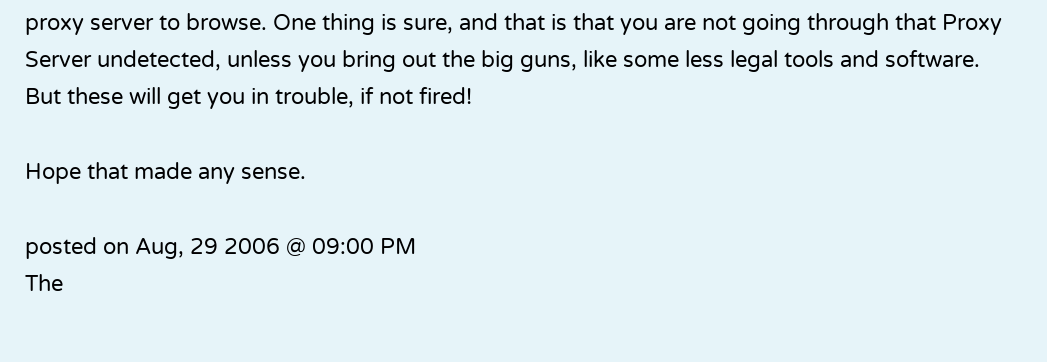proxy server to browse. One thing is sure, and that is that you are not going through that Proxy Server undetected, unless you bring out the big guns, like some less legal tools and software. But these will get you in trouble, if not fired!

Hope that made any sense.

posted on Aug, 29 2006 @ 09:00 PM
The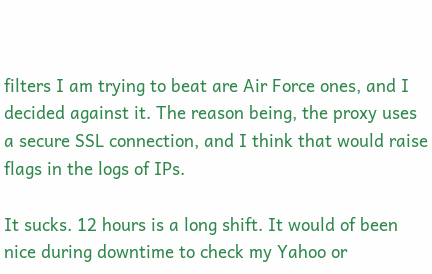filters I am trying to beat are Air Force ones, and I decided against it. The reason being, the proxy uses a secure SSL connection, and I think that would raise flags in the logs of IPs.

It sucks. 12 hours is a long shift. It would of been nice during downtime to check my Yahoo or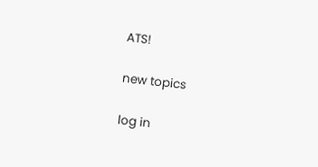ATS!

new topics

log in